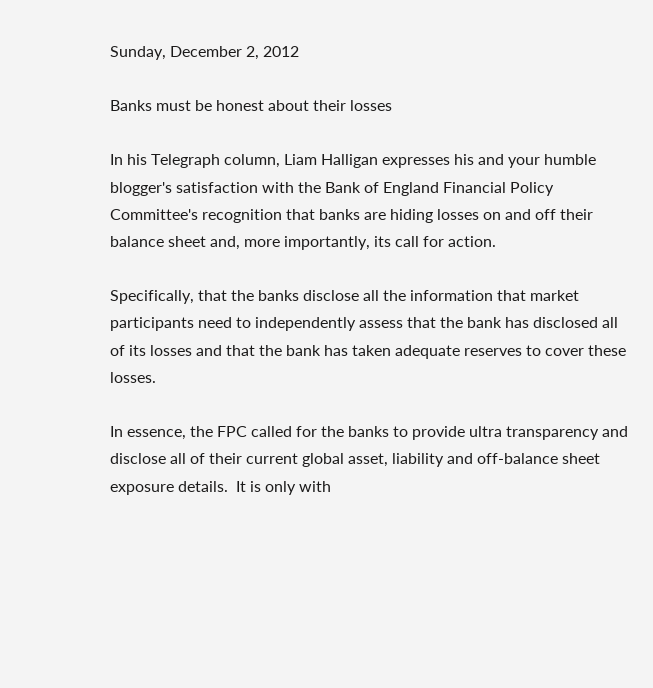Sunday, December 2, 2012

Banks must be honest about their losses

In his Telegraph column, Liam Halligan expresses his and your humble blogger's satisfaction with the Bank of England Financial Policy Committee's recognition that banks are hiding losses on and off their balance sheet and, more importantly, its call for action.

Specifically, that the banks disclose all the information that market participants need to independently assess that the bank has disclosed all of its losses and that the bank has taken adequate reserves to cover these losses.

In essence, the FPC called for the banks to provide ultra transparency and disclose all of their current global asset, liability and off-balance sheet exposure details.  It is only with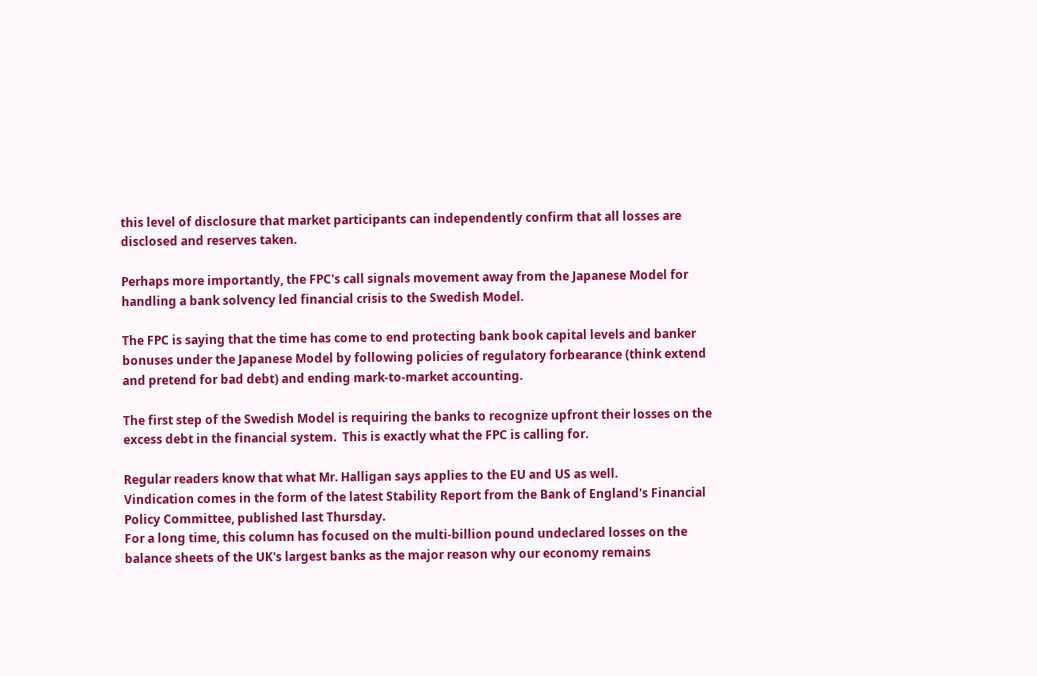this level of disclosure that market participants can independently confirm that all losses are disclosed and reserves taken.

Perhaps more importantly, the FPC's call signals movement away from the Japanese Model for handling a bank solvency led financial crisis to the Swedish Model.

The FPC is saying that the time has come to end protecting bank book capital levels and banker bonuses under the Japanese Model by following policies of regulatory forbearance (think extend and pretend for bad debt) and ending mark-to-market accounting.

The first step of the Swedish Model is requiring the banks to recognize upfront their losses on the excess debt in the financial system.  This is exactly what the FPC is calling for.

Regular readers know that what Mr. Halligan says applies to the EU and US as well.
Vindication comes in the form of the latest Stability Report from the Bank of England's Financial Policy Committee, published last Thursday.
For a long time, this column has focused on the multi-billion pound undeclared losses on the balance sheets of the UK's largest banks as the major reason why our economy remains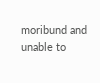moribund and unable to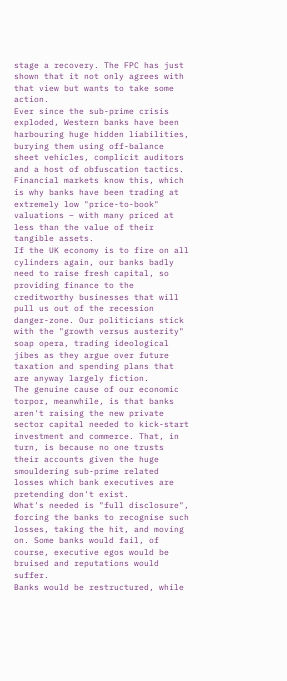stage a recovery. The FPC has just shown that it not only agrees with that view but wants to take some action.
Ever since the sub-prime crisis exploded, Western banks have been harbouring huge hidden liabilities, burying them using off-balance sheet vehicles, complicit auditors and a host of obfuscation tactics.
Financial markets know this, which is why banks have been trading at extremely low "price-to-book" valuations – with many priced at less than the value of their tangible assets.
If the UK economy is to fire on all cylinders again, our banks badly need to raise fresh capital, so providing finance to the creditworthy businesses that will pull us out of the recession danger-zone. Our politicians stick with the "growth versus austerity" soap opera, trading ideological jibes as they argue over future taxation and spending plans that are anyway largely fiction.
The genuine cause of our economic torpor, meanwhile, is that banks aren't raising the new private sector capital needed to kick-start investment and commerce. That, in turn, is because no one trusts their accounts given the huge smouldering sub-prime related losses which bank executives are pretending don't exist.
What's needed is "full disclosure", forcing the banks to recognise such losses, taking the hit, and moving on. Some banks would fail, of course, executive egos would be bruised and reputations would suffer.
Banks would be restructured, while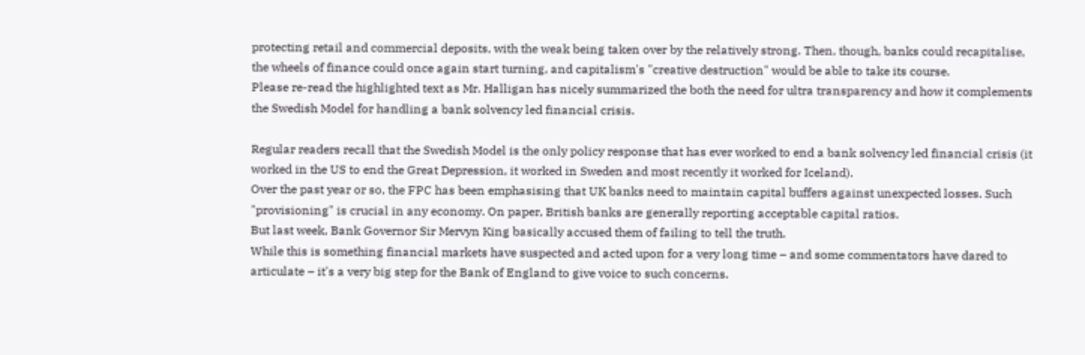protecting retail and commercial deposits, with the weak being taken over by the relatively strong. Then, though, banks could recapitalise, the wheels of finance could once again start turning, and capitalism's "creative destruction" would be able to take its course.
Please re-read the highlighted text as Mr. Halligan has nicely summarized the both the need for ultra transparency and how it complements the Swedish Model for handling a bank solvency led financial crisis.

Regular readers recall that the Swedish Model is the only policy response that has ever worked to end a bank solvency led financial crisis (it worked in the US to end the Great Depression, it worked in Sweden and most recently it worked for Iceland).
Over the past year or so, the FPC has been emphasising that UK banks need to maintain capital buffers against unexpected losses. Such "provisioning" is crucial in any economy. On paper, British banks are generally reporting acceptable capital ratios.
But last week, Bank Governor Sir Mervyn King basically accused them of failing to tell the truth.
While this is something financial markets have suspected and acted upon for a very long time – and some commentators have dared to articulate – it's a very big step for the Bank of England to give voice to such concerns.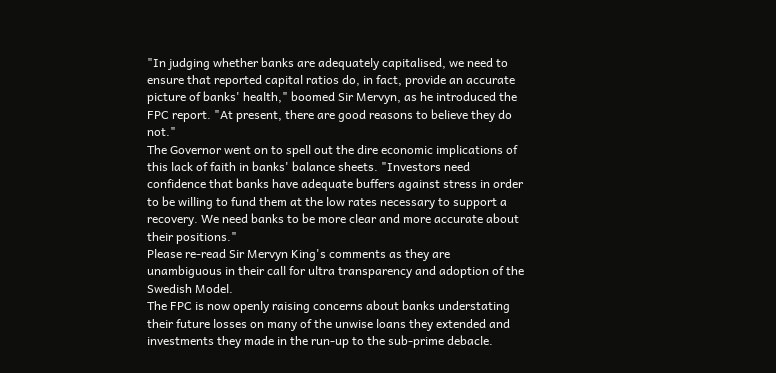"In judging whether banks are adequately capitalised, we need to ensure that reported capital ratios do, in fact, provide an accurate picture of banks' health," boomed Sir Mervyn, as he introduced the FPC report. "At present, there are good reasons to believe they do not."
The Governor went on to spell out the dire economic implications of this lack of faith in banks' balance sheets. "Investors need confidence that banks have adequate buffers against stress in order to be willing to fund them at the low rates necessary to support a recovery. We need banks to be more clear and more accurate about their positions."
Please re-read Sir Mervyn King's comments as they are unambiguous in their call for ultra transparency and adoption of the Swedish Model.
The FPC is now openly raising concerns about banks understating their future losses on many of the unwise loans they extended and investments they made in the run-up to the sub-prime debacle.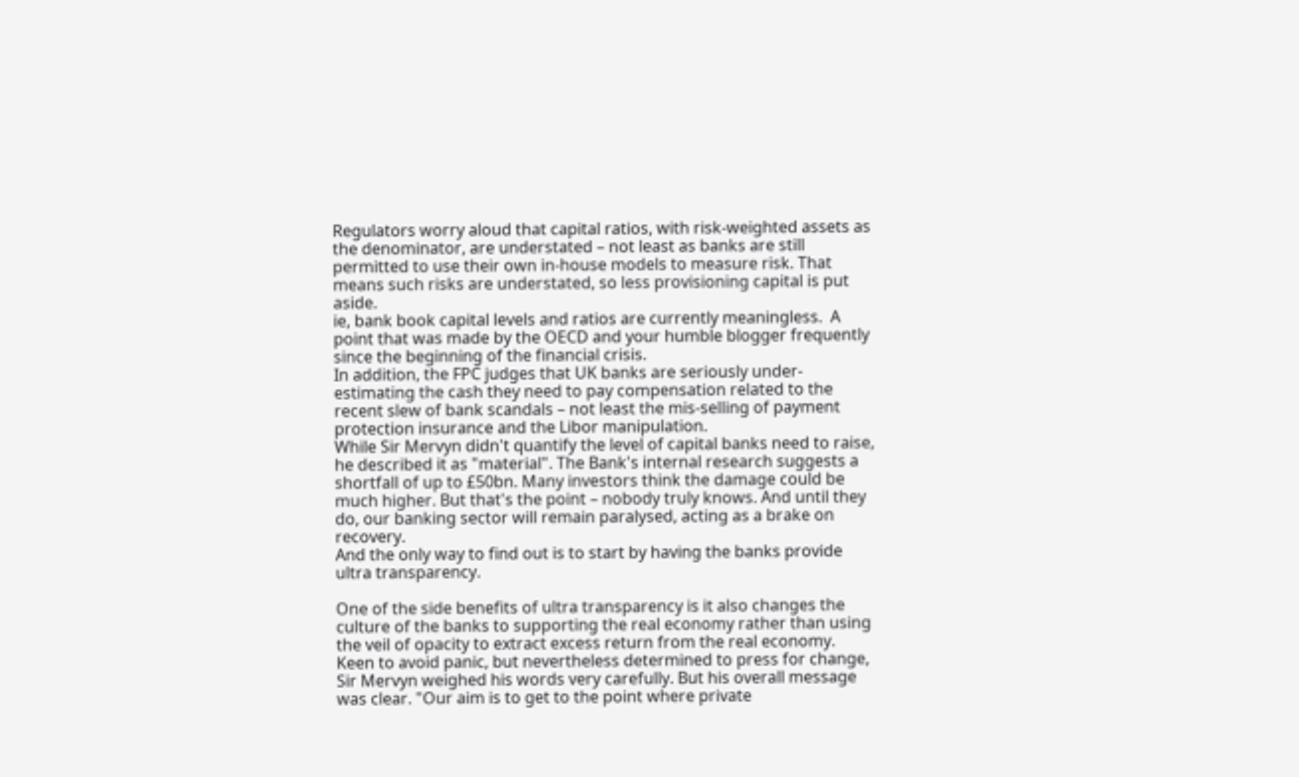Regulators worry aloud that capital ratios, with risk-weighted assets as the denominator, are understated – not least as banks are still permitted to use their own in-house models to measure risk. That means such risks are understated, so less provisioning capital is put aside.
ie, bank book capital levels and ratios are currently meaningless.  A point that was made by the OECD and your humble blogger frequently since the beginning of the financial crisis.
In addition, the FPC judges that UK banks are seriously under-estimating the cash they need to pay compensation related to the recent slew of bank scandals – not least the mis-selling of payment protection insurance and the Libor manipulation.
While Sir Mervyn didn't quantify the level of capital banks need to raise, he described it as "material". The Bank's internal research suggests a shortfall of up to £50bn. Many investors think the damage could be much higher. But that's the point – nobody truly knows. And until they do, our banking sector will remain paralysed, acting as a brake on recovery.
And the only way to find out is to start by having the banks provide ultra transparency.

One of the side benefits of ultra transparency is it also changes the culture of the banks to supporting the real economy rather than using the veil of opacity to extract excess return from the real economy.
Keen to avoid panic, but nevertheless determined to press for change, Sir Mervyn weighed his words very carefully. But his overall message was clear. "Our aim is to get to the point where private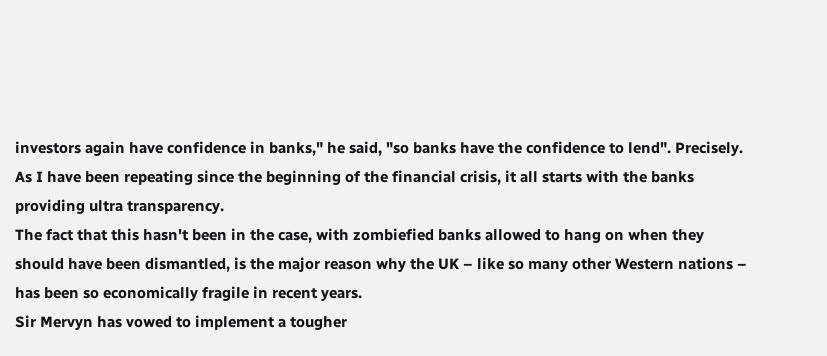investors again have confidence in banks," he said, "so banks have the confidence to lend". Precisely.
As I have been repeating since the beginning of the financial crisis, it all starts with the banks providing ultra transparency.
The fact that this hasn't been in the case, with zombiefied banks allowed to hang on when they should have been dismantled, is the major reason why the UK – like so many other Western nations – has been so economically fragile in recent years.
Sir Mervyn has vowed to implement a tougher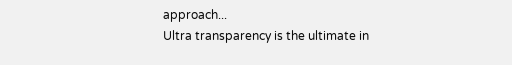approach...
Ultra transparency is the ultimate in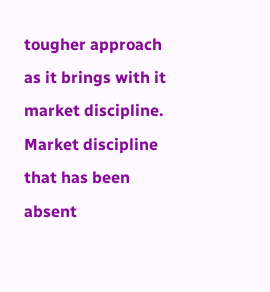tougher approach as it brings with it market discipline.  Market discipline that has been absent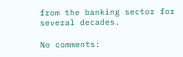from the banking sector for several decades.

No comments: